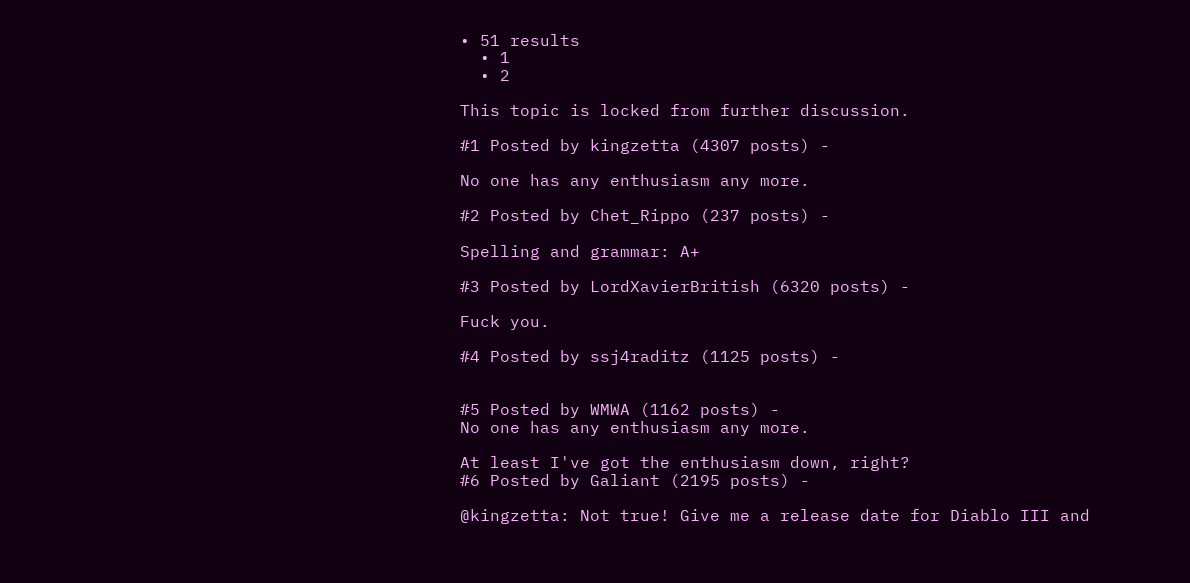• 51 results
  • 1
  • 2

This topic is locked from further discussion.

#1 Posted by kingzetta (4307 posts) -

No one has any enthusiasm any more.

#2 Posted by Chet_Rippo (237 posts) -

Spelling and grammar: A+

#3 Posted by LordXavierBritish (6320 posts) -

Fuck you.

#4 Posted by ssj4raditz (1125 posts) -


#5 Posted by WMWA (1162 posts) -
No one has any enthusiasm any more.

At least I've got the enthusiasm down, right?
#6 Posted by Galiant (2195 posts) -

@kingzetta: Not true! Give me a release date for Diablo III and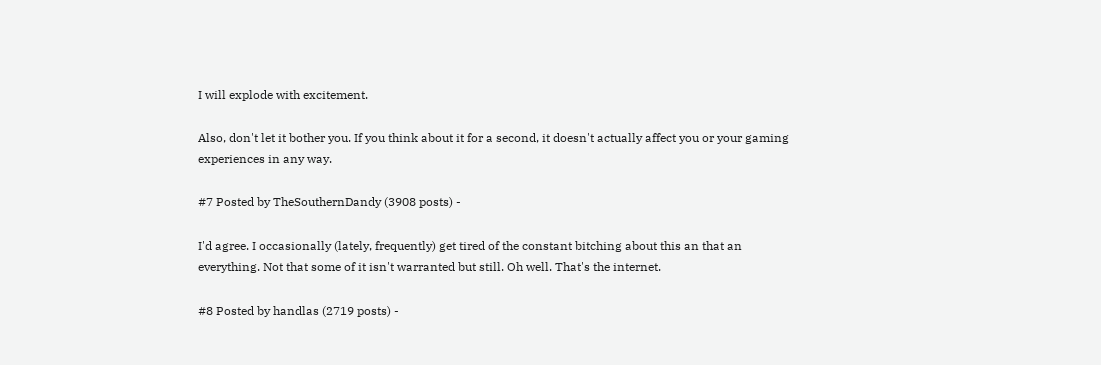I will explode with excitement.

Also, don't let it bother you. If you think about it for a second, it doesn't actually affect you or your gaming experiences in any way.

#7 Posted by TheSouthernDandy (3908 posts) -

I'd agree. I occasionally (lately, frequently) get tired of the constant bitching about this an that an everything. Not that some of it isn't warranted but still. Oh well. That's the internet.

#8 Posted by handlas (2719 posts) -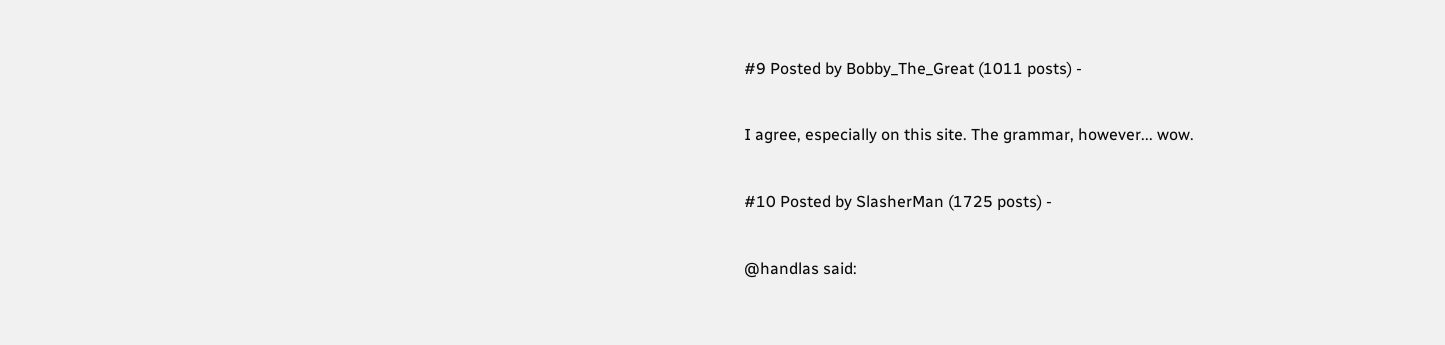#9 Posted by Bobby_The_Great (1011 posts) -

I agree, especially on this site. The grammar, however... wow.

#10 Posted by SlasherMan (1725 posts) -

@handlas said: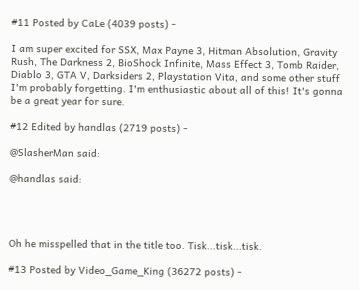#11 Posted by CaLe (4039 posts) -

I am super excited for SSX, Max Payne 3, Hitman Absolution, Gravity Rush, The Darkness 2, BioShock Infinite, Mass Effect 3, Tomb Raider, Diablo 3, GTA V, Darksiders 2, Playstation Vita, and some other stuff I'm probably forgetting. I'm enthusiastic about all of this! It's gonna be a great year for sure.

#12 Edited by handlas (2719 posts) -

@SlasherMan said:

@handlas said:




Oh he misspelled that in the title too. Tisk...tisk...tisk.

#13 Posted by Video_Game_King (36272 posts) -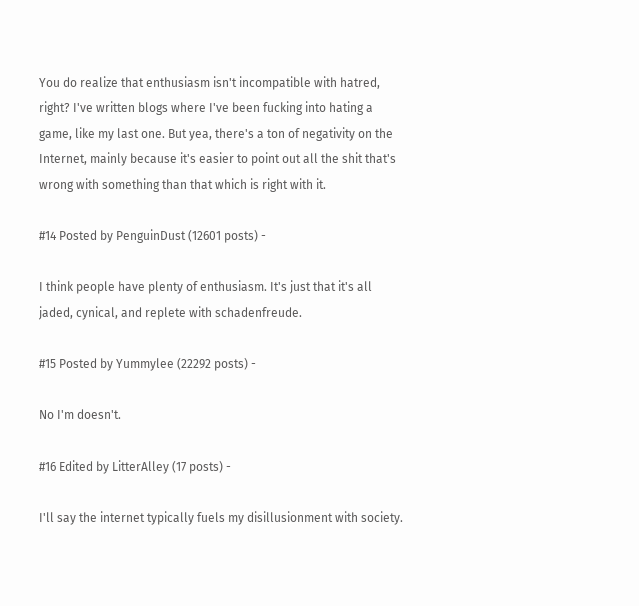You do realize that enthusiasm isn't incompatible with hatred, right? I've written blogs where I've been fucking into hating a game, like my last one. But yea, there's a ton of negativity on the Internet, mainly because it's easier to point out all the shit that's wrong with something than that which is right with it.

#14 Posted by PenguinDust (12601 posts) -

I think people have plenty of enthusiasm. It's just that it's all jaded, cynical, and replete with schadenfreude.

#15 Posted by Yummylee (22292 posts) -

No I'm doesn't.

#16 Edited by LitterAlley (17 posts) -

I'll say the internet typically fuels my disillusionment with society.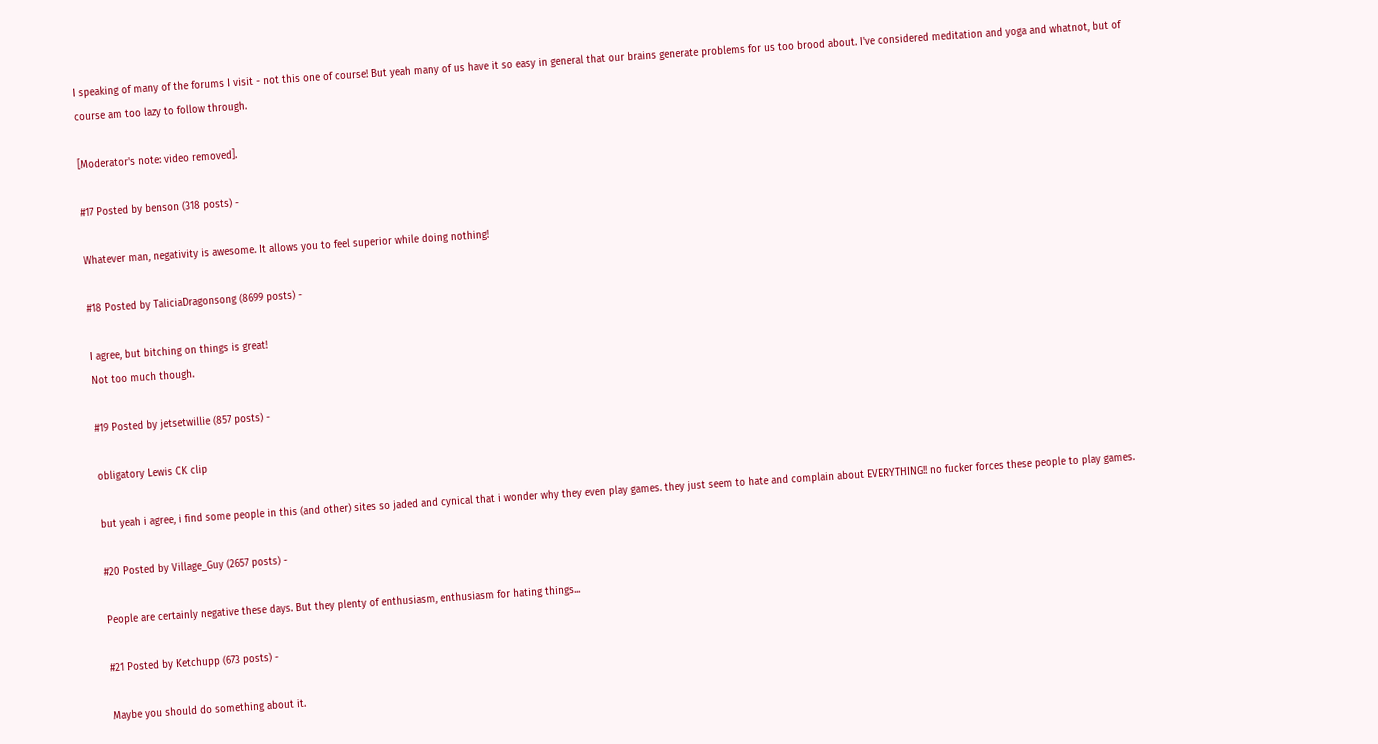I speaking of many of the forums I visit - not this one of course! But yeah many of us have it so easy in general that our brains generate problems for us too brood about. I've considered meditation and yoga and whatnot, but of course am too lazy to follow through.

[Moderator's note: video removed].

#17 Posted by benson (318 posts) -

Whatever man, negativity is awesome. It allows you to feel superior while doing nothing!

#18 Posted by TaliciaDragonsong (8699 posts) -

I agree, but bitching on things is great!
Not too much though.

#19 Posted by jetsetwillie (857 posts) -

obligatory Lewis CK clip

but yeah i agree, i find some people in this (and other) sites so jaded and cynical that i wonder why they even play games. they just seem to hate and complain about EVERYTHING!! no fucker forces these people to play games.

#20 Posted by Village_Guy (2657 posts) -

People are certainly negative these days. But they plenty of enthusiasm, enthusiasm for hating things...

#21 Posted by Ketchupp (673 posts) -

Maybe you should do something about it.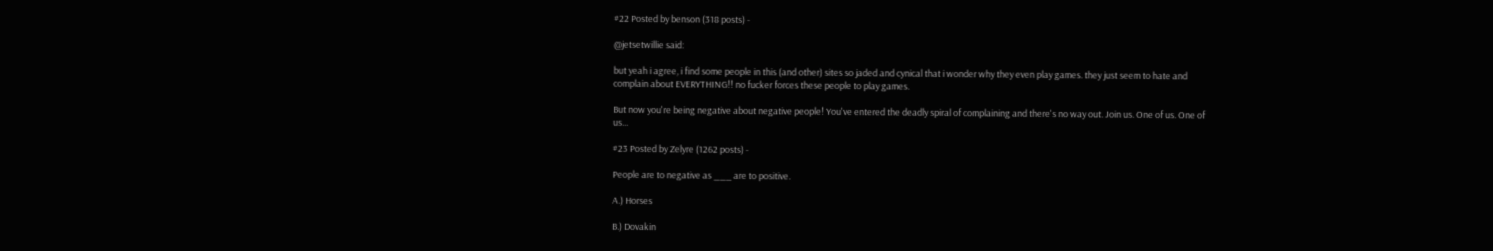#22 Posted by benson (318 posts) -

@jetsetwillie said:

but yeah i agree, i find some people in this (and other) sites so jaded and cynical that i wonder why they even play games. they just seem to hate and complain about EVERYTHING!! no fucker forces these people to play games.

But now you're being negative about negative people! You've entered the deadly spiral of complaining and there's no way out. Join us. One of us. One of us...

#23 Posted by Zelyre (1262 posts) -

People are to negative as ___ are to positive.

A.) Horses

B.) Dovakin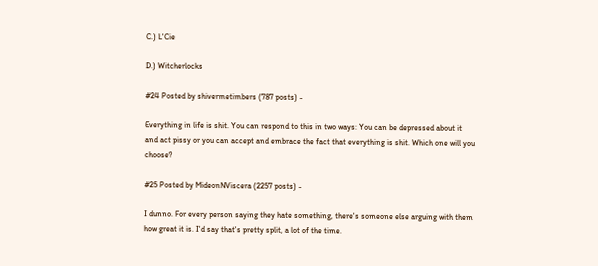C.) L'Cie

D.) Witcherlocks

#24 Posted by shivermetimbers (787 posts) -

Everything in life is shit. You can respond to this in two ways: You can be depressed about it and act pissy or you can accept and embrace the fact that everything is shit. Which one will you choose?

#25 Posted by MideonNViscera (2257 posts) -

I dunno. For every person saying they hate something, there's someone else arguing with them how great it is. I'd say that's pretty split, a lot of the time.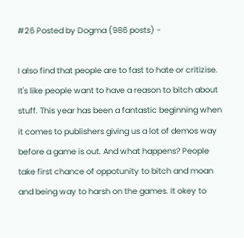#26 Posted by Dogma (986 posts) -

I also find that people are to fast to hate or critizise. It's like people want to have a reason to bitch about stuff. This year has been a fantastic beginning when it comes to publishers giving us a lot of demos way before a game is out. And what happens? People take first chance of oppotunity to bitch and moan and being way to harsh on the games. It okey to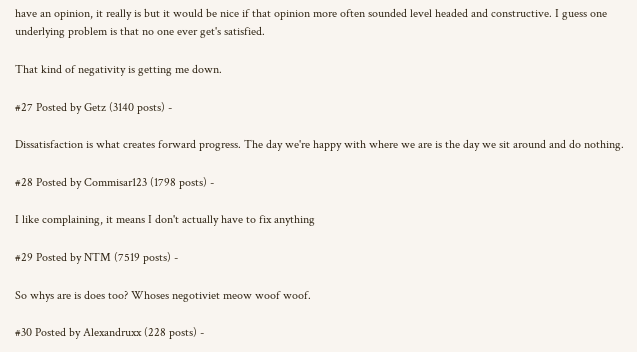have an opinion, it really is but it would be nice if that opinion more often sounded level headed and constructive. I guess one underlying problem is that no one ever get's satisfied.

That kind of negativity is getting me down.

#27 Posted by Getz (3140 posts) -

Dissatisfaction is what creates forward progress. The day we're happy with where we are is the day we sit around and do nothing.

#28 Posted by Commisar123 (1798 posts) -

I like complaining, it means I don't actually have to fix anything

#29 Posted by NTM (7519 posts) -

So whys are is does too? Whoses negotiviet meow woof woof.

#30 Posted by Alexandruxx (228 posts) -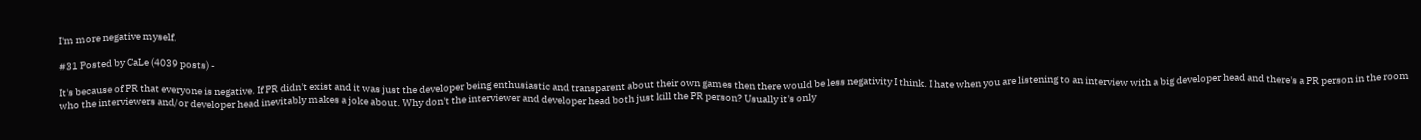I'm more negative myself.

#31 Posted by CaLe (4039 posts) -

It's because of PR that everyone is negative. If PR didn't exist and it was just the developer being enthusiastic and transparent about their own games then there would be less negativity I think. I hate when you are listening to an interview with a big developer head and there's a PR person in the room who the interviewers and/or developer head inevitably makes a joke about. Why don't the interviewer and developer head both just kill the PR person? Usually it's only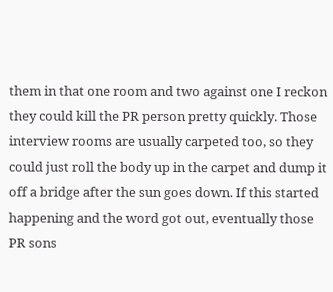them in that one room and two against one I reckon they could kill the PR person pretty quickly. Those interview rooms are usually carpeted too, so they could just roll the body up in the carpet and dump it off a bridge after the sun goes down. If this started happening and the word got out, eventually those PR sons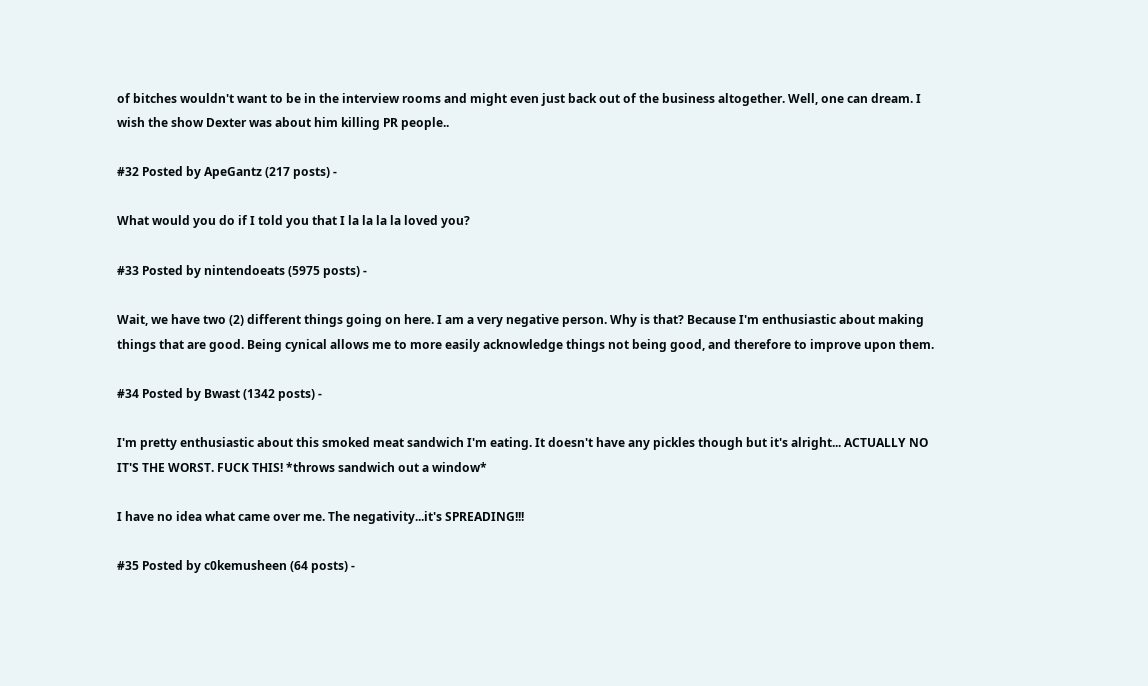of bitches wouldn't want to be in the interview rooms and might even just back out of the business altogether. Well, one can dream. I wish the show Dexter was about him killing PR people..

#32 Posted by ApeGantz (217 posts) -

What would you do if I told you that I la la la la loved you?

#33 Posted by nintendoeats (5975 posts) -

Wait, we have two (2) different things going on here. I am a very negative person. Why is that? Because I'm enthusiastic about making things that are good. Being cynical allows me to more easily acknowledge things not being good, and therefore to improve upon them.

#34 Posted by Bwast (1342 posts) -

I'm pretty enthusiastic about this smoked meat sandwich I'm eating. It doesn't have any pickles though but it's alright... ACTUALLY NO IT'S THE WORST. FUCK THIS! *throws sandwich out a window*

I have no idea what came over me. The negativity...it's SPREADING!!!

#35 Posted by c0kemusheen (64 posts) -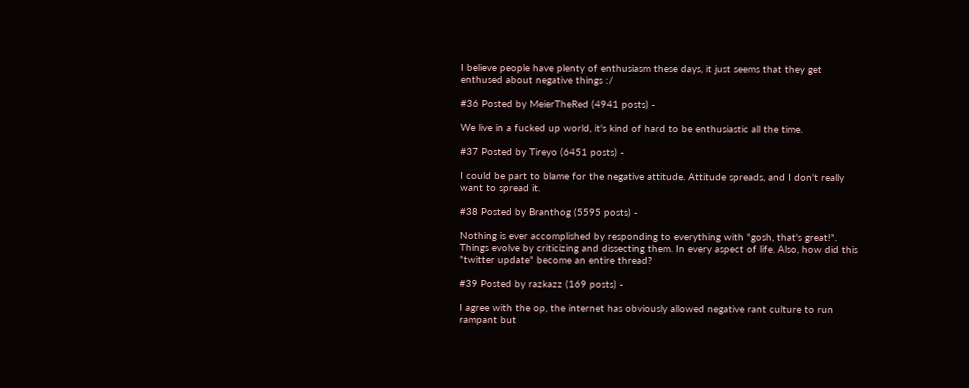I believe people have plenty of enthusiasm these days, it just seems that they get enthused about negative things :/

#36 Posted by MeierTheRed (4941 posts) -

We live in a fucked up world, it's kind of hard to be enthusiastic all the time.

#37 Posted by Tireyo (6451 posts) -

I could be part to blame for the negative attitude. Attitude spreads, and I don't really want to spread it.

#38 Posted by Branthog (5595 posts) -

Nothing is ever accomplished by responding to everything with "gosh, that's great!". Things evolve by criticizing and dissecting them. In every aspect of life. Also, how did this "twitter update" become an entire thread?

#39 Posted by razkazz (169 posts) -

I agree with the op, the internet has obviously allowed negative rant culture to run rampant but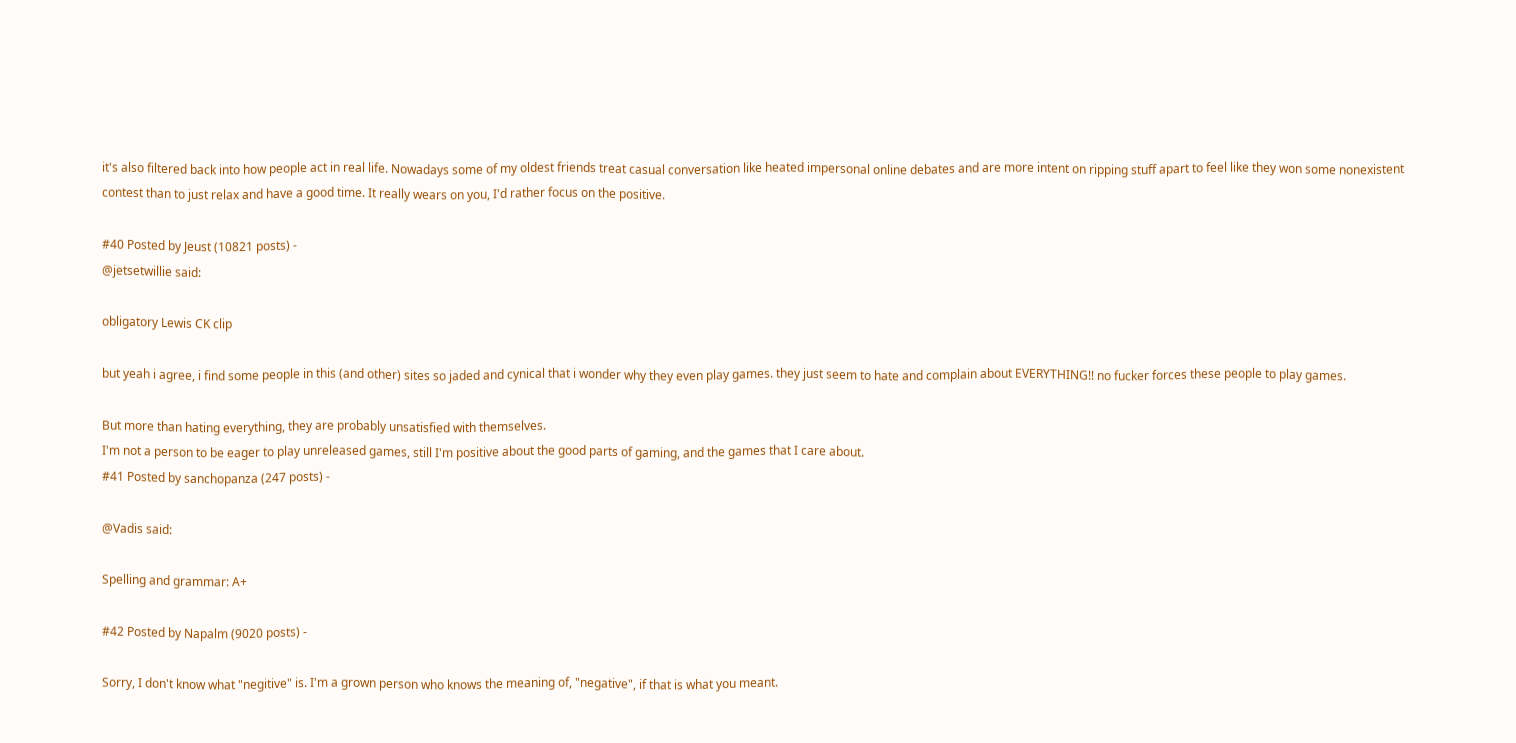it's also filtered back into how people act in real life. Nowadays some of my oldest friends treat casual conversation like heated impersonal online debates and are more intent on ripping stuff apart to feel like they won some nonexistent contest than to just relax and have a good time. It really wears on you, I'd rather focus on the positive.

#40 Posted by Jeust (10821 posts) -
@jetsetwillie said:

obligatory Lewis CK clip

but yeah i agree, i find some people in this (and other) sites so jaded and cynical that i wonder why they even play games. they just seem to hate and complain about EVERYTHING!! no fucker forces these people to play games.

But more than hating everything, they are probably unsatisfied with themselves.
I'm not a person to be eager to play unreleased games, still I'm positive about the good parts of gaming, and the games that I care about.
#41 Posted by sanchopanza (247 posts) -

@Vadis said:

Spelling and grammar: A+

#42 Posted by Napalm (9020 posts) -

Sorry, I don't know what "negitive" is. I'm a grown person who knows the meaning of, "negative", if that is what you meant.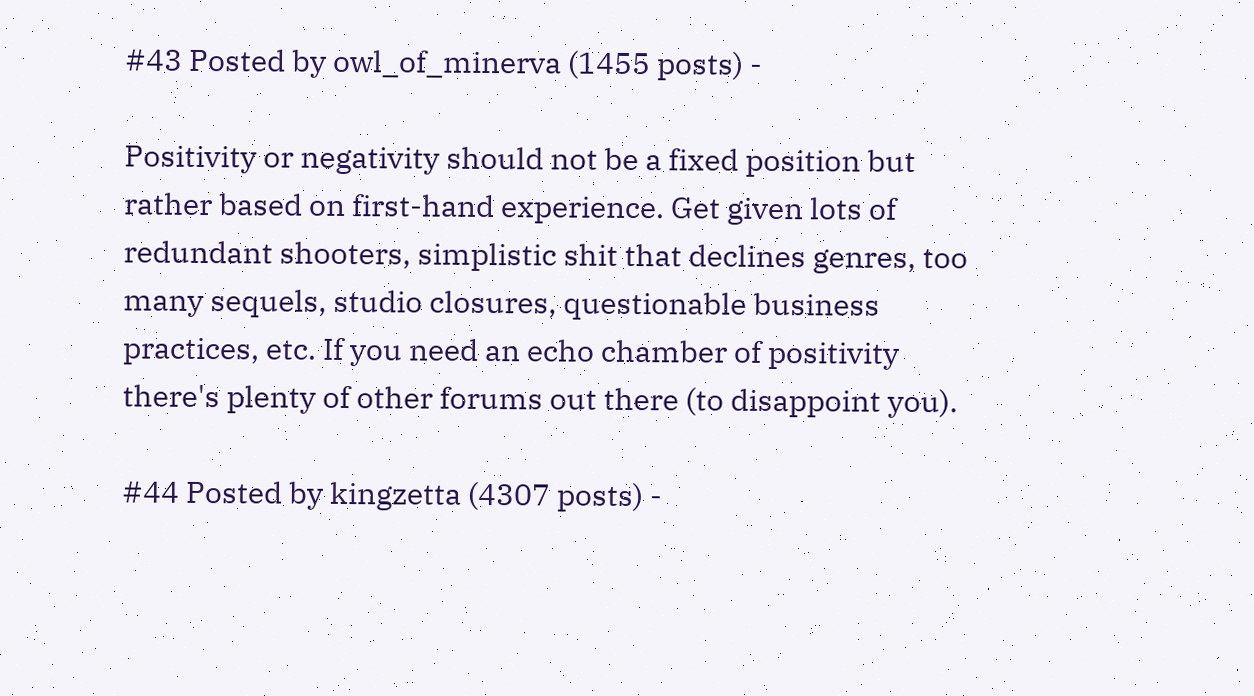#43 Posted by owl_of_minerva (1455 posts) -

Positivity or negativity should not be a fixed position but rather based on first-hand experience. Get given lots of redundant shooters, simplistic shit that declines genres, too many sequels, studio closures, questionable business practices, etc. If you need an echo chamber of positivity there's plenty of other forums out there (to disappoint you).

#44 Posted by kingzetta (4307 posts) -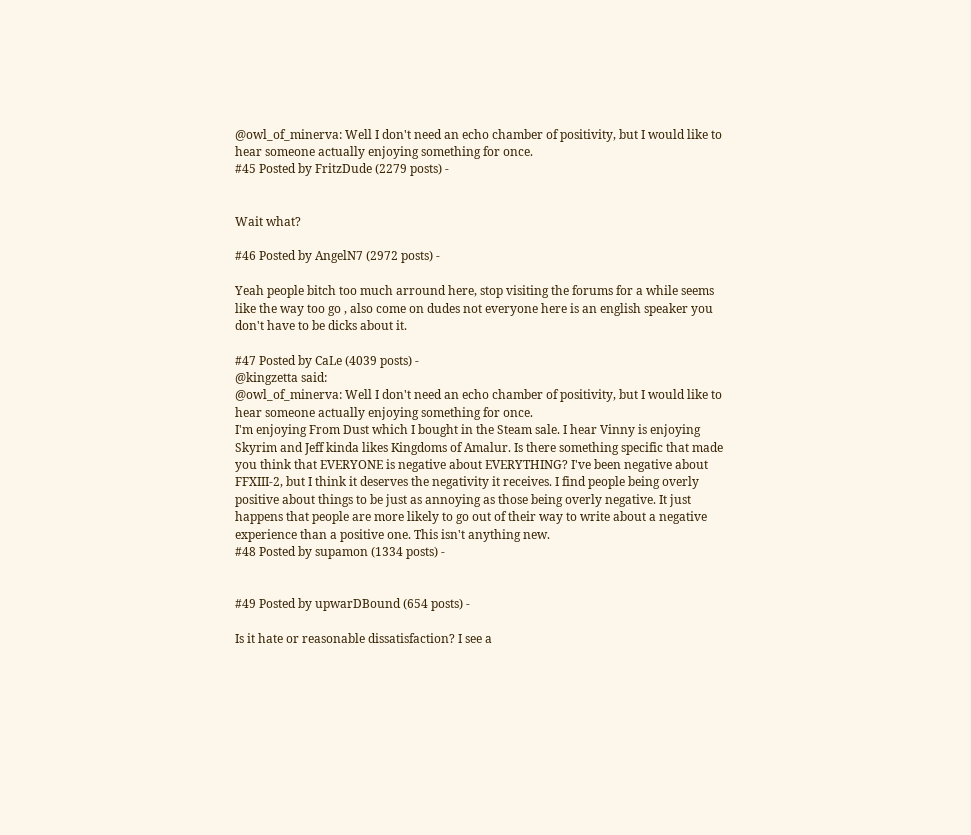@owl_of_minerva: Well I don't need an echo chamber of positivity, but I would like to hear someone actually enjoying something for once.
#45 Posted by FritzDude (2279 posts) -


Wait what?

#46 Posted by AngelN7 (2972 posts) -

Yeah people bitch too much arround here, stop visiting the forums for a while seems like the way too go , also come on dudes not everyone here is an english speaker you don't have to be dicks about it.

#47 Posted by CaLe (4039 posts) -
@kingzetta said:
@owl_of_minerva: Well I don't need an echo chamber of positivity, but I would like to hear someone actually enjoying something for once.
I'm enjoying From Dust which I bought in the Steam sale. I hear Vinny is enjoying Skyrim and Jeff kinda likes Kingdoms of Amalur. Is there something specific that made you think that EVERYONE is negative about EVERYTHING? I've been negative about FFXIII-2, but I think it deserves the negativity it receives. I find people being overly positive about things to be just as annoying as those being overly negative. It just happens that people are more likely to go out of their way to write about a negative experience than a positive one. This isn't anything new.
#48 Posted by supamon (1334 posts) -


#49 Posted by upwarDBound (654 posts) -

Is it hate or reasonable dissatisfaction? I see a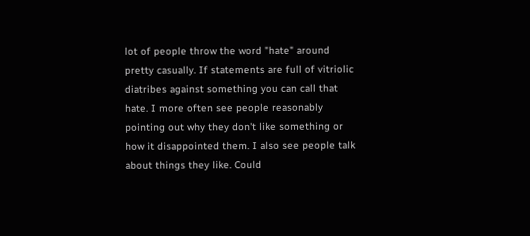lot of people throw the word "hate" around pretty casually. If statements are full of vitriolic diatribes against something you can call that hate. I more often see people reasonably pointing out why they don't like something or how it disappointed them. I also see people talk about things they like. Could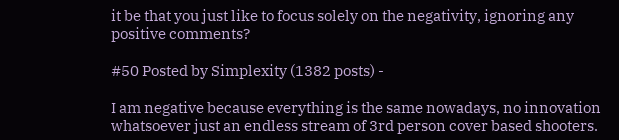it be that you just like to focus solely on the negativity, ignoring any positive comments?

#50 Posted by Simplexity (1382 posts) -

I am negative because everything is the same nowadays, no innovation whatsoever just an endless stream of 3rd person cover based shooters.